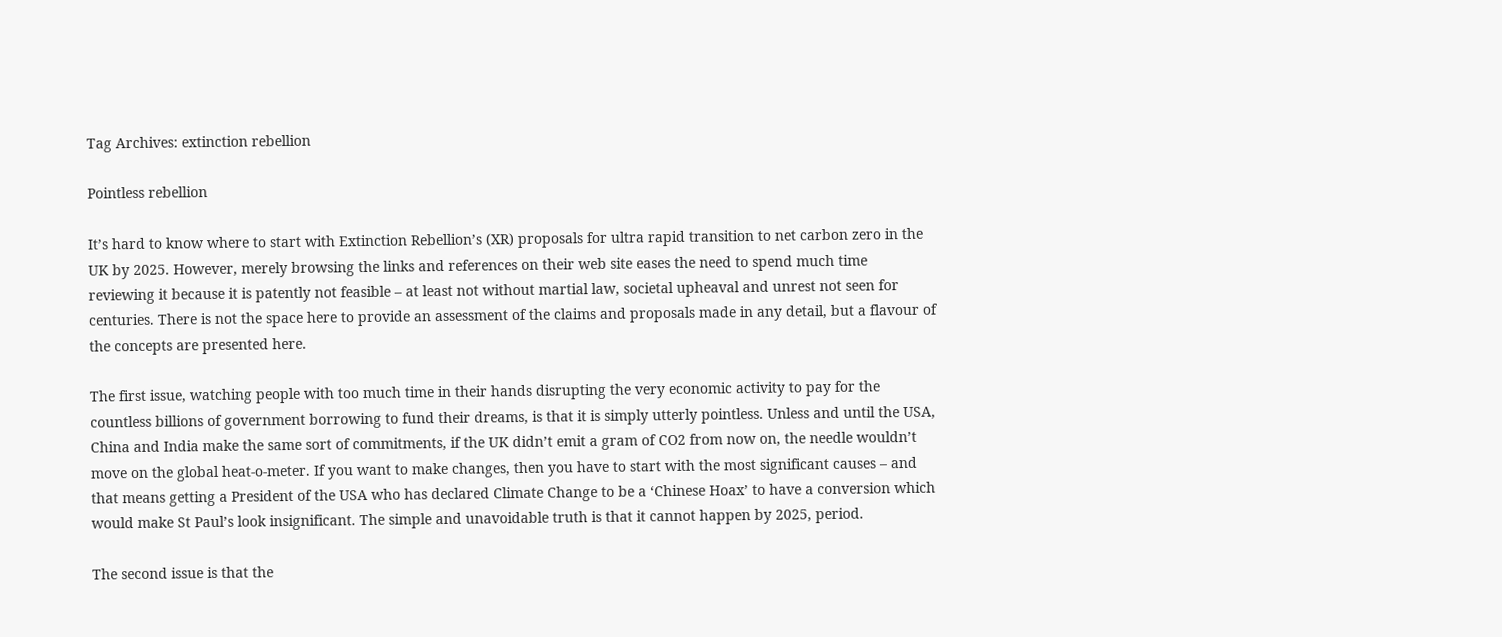Tag Archives: extinction rebellion

Pointless rebellion

It’s hard to know where to start with Extinction Rebellion’s (XR) proposals for ultra rapid transition to net carbon zero in the UK by 2025. However, merely browsing the links and references on their web site eases the need to spend much time reviewing it because it is patently not feasible – at least not without martial law, societal upheaval and unrest not seen for centuries. There is not the space here to provide an assessment of the claims and proposals made in any detail, but a flavour of the concepts are presented here.

The first issue, watching people with too much time in their hands disrupting the very economic activity to pay for the countless billions of government borrowing to fund their dreams, is that it is simply utterly pointless. Unless and until the USA, China and India make the same sort of commitments, if the UK didn’t emit a gram of CO2 from now on, the needle wouldn’t move on the global heat-o-meter. If you want to make changes, then you have to start with the most significant causes – and that means getting a President of the USA who has declared Climate Change to be a ‘Chinese Hoax’ to have a conversion which would make St Paul’s look insignificant. The simple and unavoidable truth is that it cannot happen by 2025, period.

The second issue is that the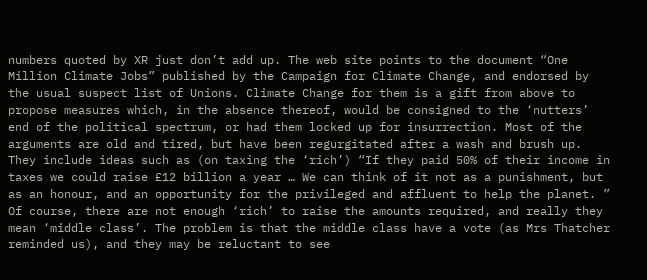numbers quoted by XR just don’t add up. The web site points to the document “One Million Climate Jobs” published by the Campaign for Climate Change, and endorsed by the usual suspect list of Unions. Climate Change for them is a gift from above to propose measures which, in the absence thereof, would be consigned to the ‘nutters’ end of the political spectrum, or had them locked up for insurrection. Most of the arguments are old and tired, but have been regurgitated after a wash and brush up. They include ideas such as (on taxing the ‘rich’) “If they paid 50% of their income in taxes we could raise £12 billion a year … We can think of it not as a punishment, but as an honour, and an opportunity for the privileged and affluent to help the planet. ” Of course, there are not enough ‘rich’ to raise the amounts required, and really they mean ‘middle class’. The problem is that the middle class have a vote (as Mrs Thatcher reminded us), and they may be reluctant to see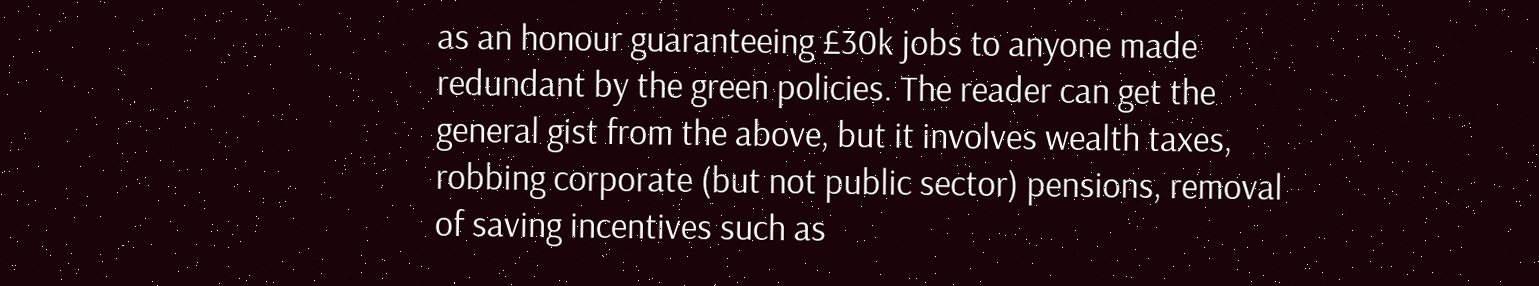as an honour guaranteeing £30k jobs to anyone made redundant by the green policies. The reader can get the general gist from the above, but it involves wealth taxes, robbing corporate (but not public sector) pensions, removal of saving incentives such as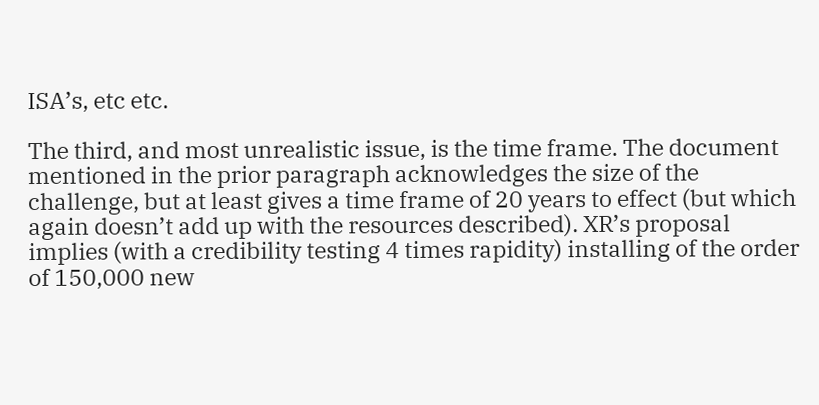ISA’s, etc etc.

The third, and most unrealistic issue, is the time frame. The document mentioned in the prior paragraph acknowledges the size of the challenge, but at least gives a time frame of 20 years to effect (but which again doesn’t add up with the resources described). XR’s proposal implies (with a credibility testing 4 times rapidity) installing of the order of 150,000 new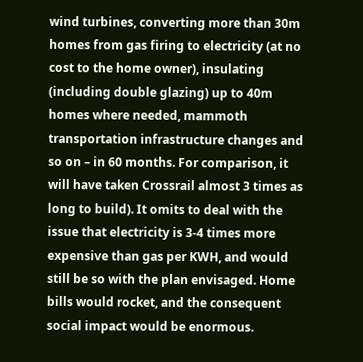wind turbines, converting more than 30m homes from gas firing to electricity (at no cost to the home owner), insulating (including double glazing) up to 40m homes where needed, mammoth transportation infrastructure changes and so on – in 60 months. For comparison, it will have taken Crossrail almost 3 times as long to build). It omits to deal with the issue that electricity is 3-4 times more expensive than gas per KWH, and would still be so with the plan envisaged. Home bills would rocket, and the consequent social impact would be enormous.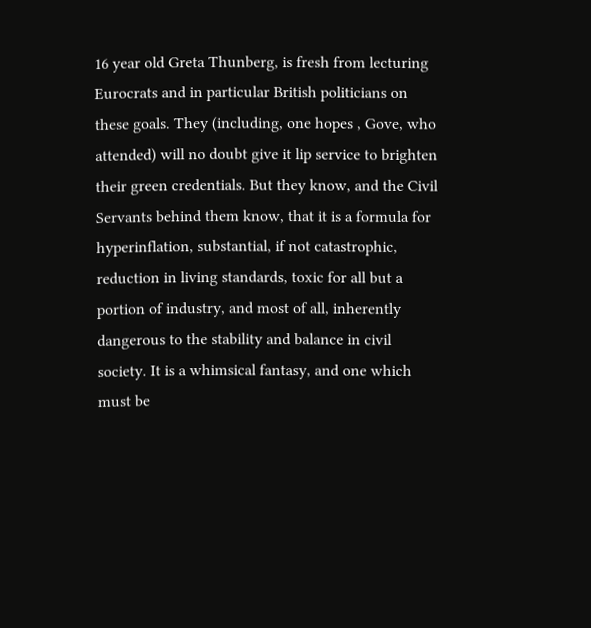16 year old Greta Thunberg, is fresh from lecturing Eurocrats and in particular British politicians on these goals. They (including, one hopes , Gove, who attended) will no doubt give it lip service to brighten their green credentials. But they know, and the Civil Servants behind them know, that it is a formula for hyperinflation, substantial, if not catastrophic, reduction in living standards, toxic for all but a portion of industry, and most of all, inherently dangerous to the stability and balance in civil society. It is a whimsical fantasy, and one which must be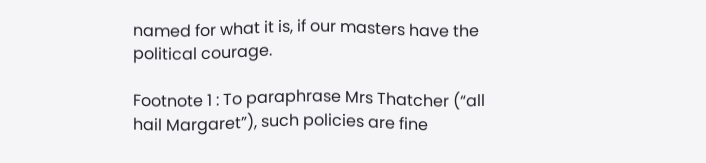named for what it is, if our masters have the political courage.

Footnote 1 : To paraphrase Mrs Thatcher (“all hail Margaret”), such policies are fine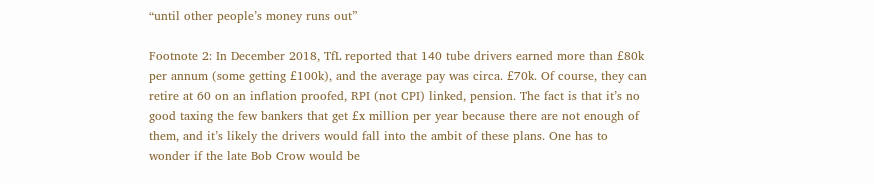“until other people’s money runs out”

Footnote 2: In December 2018, TfL reported that 140 tube drivers earned more than £80k per annum (some getting £100k), and the average pay was circa. £70k. Of course, they can retire at 60 on an inflation proofed, RPI (not CPI) linked, pension. The fact is that it’s no good taxing the few bankers that get £x million per year because there are not enough of them, and it’s likely the drivers would fall into the ambit of these plans. One has to wonder if the late Bob Crow would be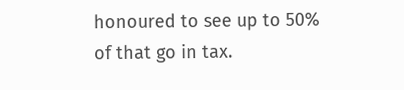honoured to see up to 50% of that go in tax.